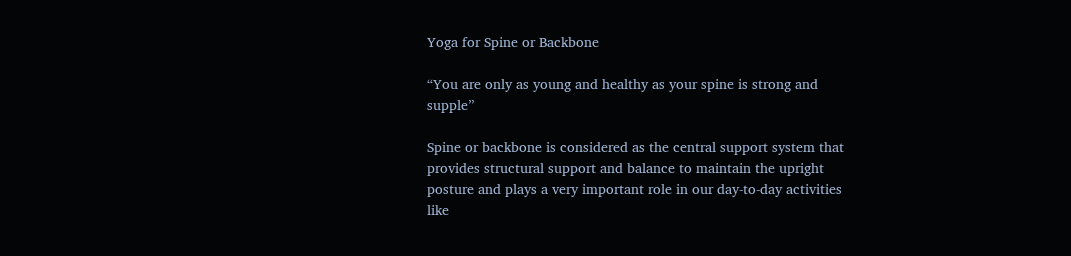Yoga for Spine or Backbone

“You are only as young and healthy as your spine is strong and supple”

Spine or backbone is considered as the central support system that provides structural support and balance to maintain the upright posture and plays a very important role in our day-to-day activities like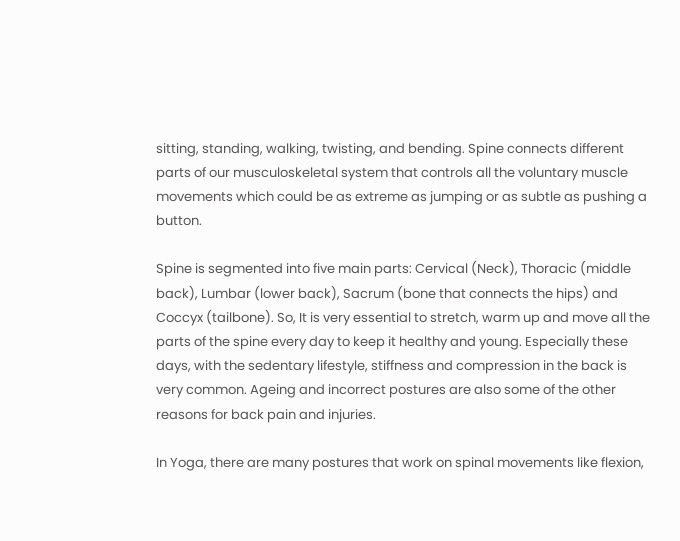sitting, standing, walking, twisting, and bending. Spine connects different parts of our musculoskeletal system that controls all the voluntary muscle movements which could be as extreme as jumping or as subtle as pushing a button.

Spine is segmented into five main parts: Cervical (Neck), Thoracic (middle back), Lumbar (lower back), Sacrum (bone that connects the hips) and Coccyx (tailbone). So, It is very essential to stretch, warm up and move all the parts of the spine every day to keep it healthy and young. Especially these days, with the sedentary lifestyle, stiffness and compression in the back is very common. Ageing and incorrect postures are also some of the other reasons for back pain and injuries.

In Yoga, there are many postures that work on spinal movements like flexion,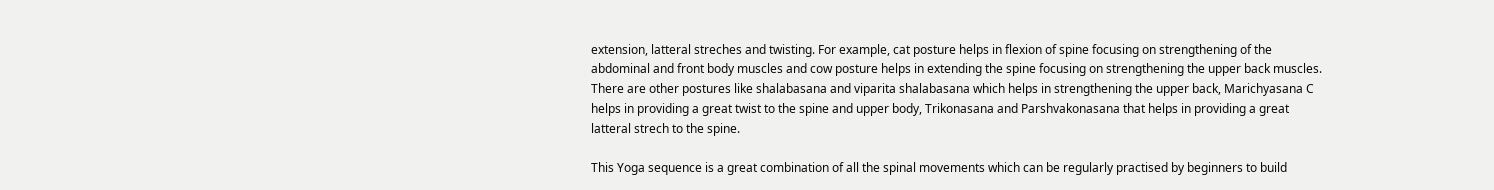extension, latteral streches and twisting. For example, cat posture helps in flexion of spine focusing on strengthening of the abdominal and front body muscles and cow posture helps in extending the spine focusing on strengthening the upper back muscles. There are other postures like shalabasana and viparita shalabasana which helps in strengthening the upper back, Marichyasana C helps in providing a great twist to the spine and upper body, Trikonasana and Parshvakonasana that helps in providing a great latteral strech to the spine.

This Yoga sequence is a great combination of all the spinal movements which can be regularly practised by beginners to build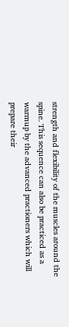strength and flexibility of the muscles around the spine. This sequence can also be practiced as a warmup by the advanced practioners which will prepare their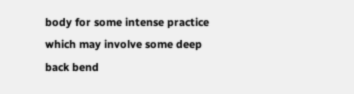body for some intense practice which may involve some deep back bend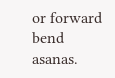or forward bend asanas.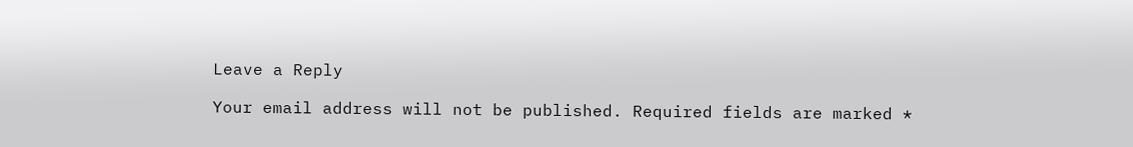Leave a Reply

Your email address will not be published. Required fields are marked *